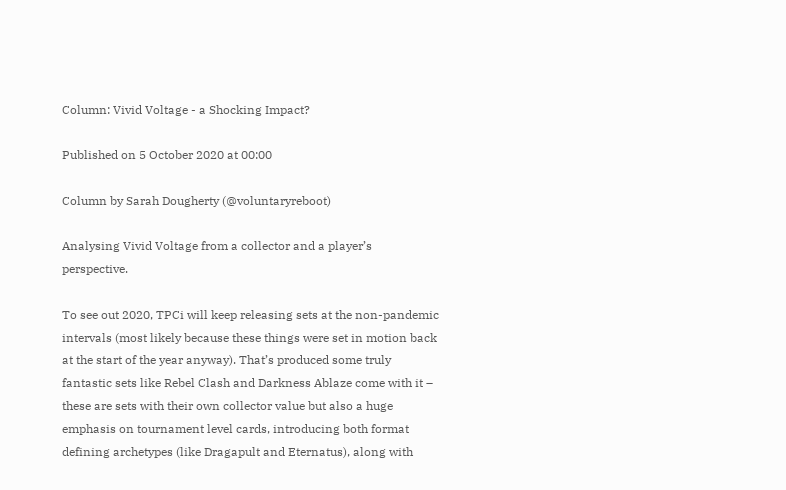Column: Vivid Voltage - a Shocking Impact?

Published on 5 October 2020 at 00:00

Column by Sarah Dougherty (@voluntaryreboot)

Analysing Vivid Voltage from a collector and a player’s perspective.

To see out 2020, TPCi will keep releasing sets at the non-pandemic intervals (most likely because these things were set in motion back at the start of the year anyway). That’s produced some truly fantastic sets like Rebel Clash and Darkness Ablaze come with it – these are sets with their own collector value but also a huge emphasis on tournament level cards, introducing both format defining archetypes (like Dragapult and Eternatus), along with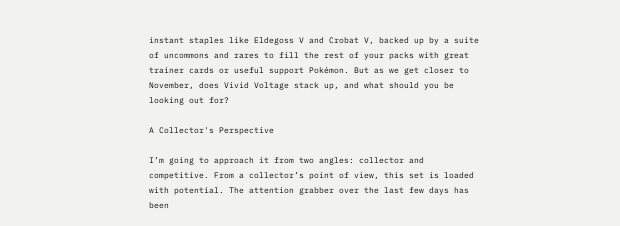instant staples like Eldegoss V and Crobat V, backed up by a suite of uncommons and rares to fill the rest of your packs with great trainer cards or useful support Pokémon. But as we get closer to November, does Vivid Voltage stack up, and what should you be looking out for?

A Collector's Perspective

I’m going to approach it from two angles: collector and competitive. From a collector’s point of view, this set is loaded with potential. The attention grabber over the last few days has been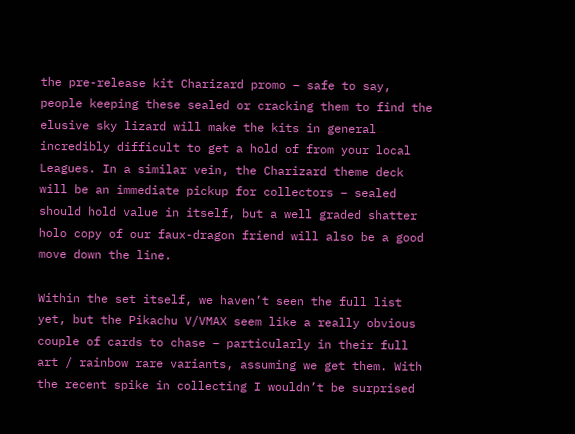the pre-release kit Charizard promo – safe to say, people keeping these sealed or cracking them to find the elusive sky lizard will make the kits in general incredibly difficult to get a hold of from your local Leagues. In a similar vein, the Charizard theme deck will be an immediate pickup for collectors – sealed should hold value in itself, but a well graded shatter holo copy of our faux-dragon friend will also be a good move down the line.

Within the set itself, we haven’t seen the full list yet, but the Pikachu V/VMAX seem like a really obvious couple of cards to chase – particularly in their full art / rainbow rare variants, assuming we get them. With the recent spike in collecting I wouldn’t be surprised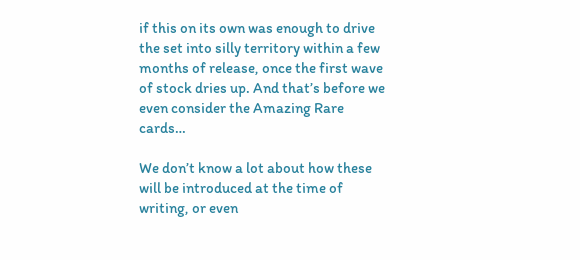if this on its own was enough to drive the set into silly territory within a few months of release, once the first wave of stock dries up. And that’s before we even consider the Amazing Rare cards…

We don’t know a lot about how these will be introduced at the time of writing, or even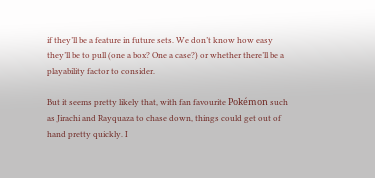if they’ll be a feature in future sets. We don’t know how easy they’ll be to pull (one a box? One a case?) or whether there’ll be a playability factor to consider.

But it seems pretty likely that, with fan favourite Pokémon such as Jirachi and Rayquaza to chase down, things could get out of hand pretty quickly. I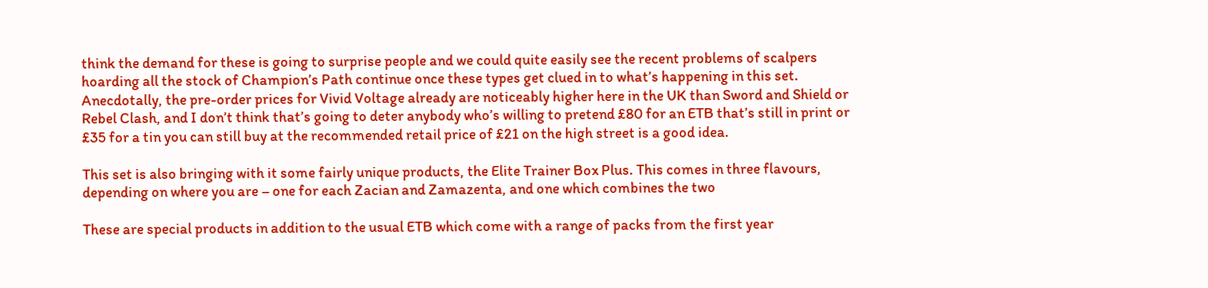think the demand for these is going to surprise people and we could quite easily see the recent problems of scalpers hoarding all the stock of Champion’s Path continue once these types get clued in to what’s happening in this set. Anecdotally, the pre-order prices for Vivid Voltage already are noticeably higher here in the UK than Sword and Shield or Rebel Clash, and I don’t think that’s going to deter anybody who’s willing to pretend £80 for an ETB that’s still in print or £35 for a tin you can still buy at the recommended retail price of £21 on the high street is a good idea.

This set is also bringing with it some fairly unique products, the Elite Trainer Box Plus. This comes in three flavours, depending on where you are – one for each Zacian and Zamazenta, and one which combines the two

These are special products in addition to the usual ETB which come with a range of packs from the first year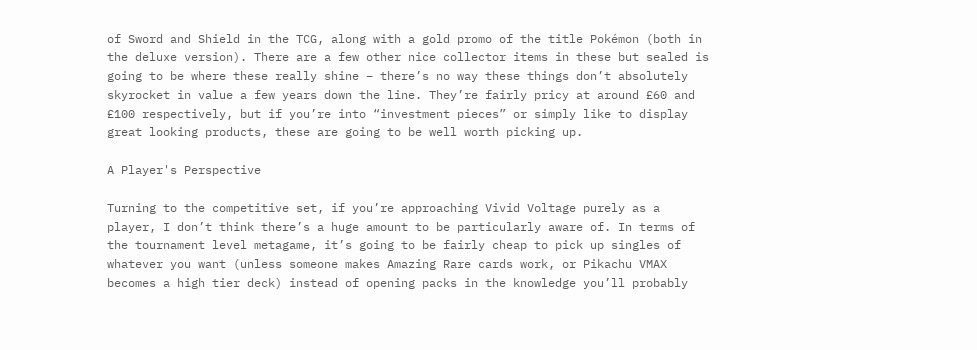of Sword and Shield in the TCG, along with a gold promo of the title Pokémon (both in the deluxe version). There are a few other nice collector items in these but sealed is going to be where these really shine – there’s no way these things don’t absolutely skyrocket in value a few years down the line. They’re fairly pricy at around £60 and £100 respectively, but if you’re into “investment pieces” or simply like to display great looking products, these are going to be well worth picking up.

A Player's Perspective

Turning to the competitive set, if you’re approaching Vivid Voltage purely as a player, I don’t think there’s a huge amount to be particularly aware of. In terms of the tournament level metagame, it’s going to be fairly cheap to pick up singles of whatever you want (unless someone makes Amazing Rare cards work, or Pikachu VMAX becomes a high tier deck) instead of opening packs in the knowledge you’ll probably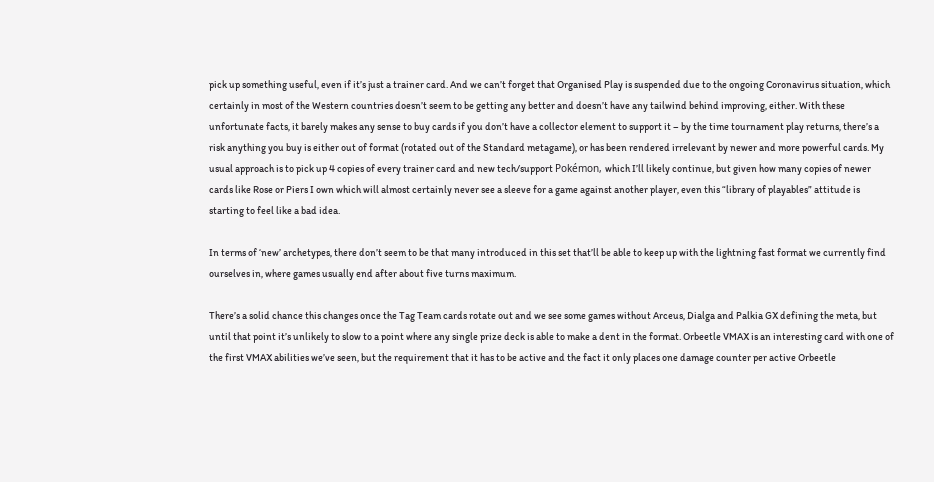pick up something useful, even if it’s just a trainer card. And we can’t forget that Organised Play is suspended due to the ongoing Coronavirus situation, which certainly in most of the Western countries doesn’t seem to be getting any better and doesn’t have any tailwind behind improving, either. With these unfortunate facts, it barely makes any sense to buy cards if you don’t have a collector element to support it – by the time tournament play returns, there’s a risk anything you buy is either out of format (rotated out of the Standard metagame), or has been rendered irrelevant by newer and more powerful cards. My usual approach is to pick up 4 copies of every trainer card and new tech/support Pokémon, which I’ll likely continue, but given how many copies of newer cards like Rose or Piers I own which will almost certainly never see a sleeve for a game against another player, even this “library of playables” attitude is starting to feel like a bad idea.

In terms of ‘new’ archetypes, there don’t seem to be that many introduced in this set that’ll be able to keep up with the lightning fast format we currently find ourselves in, where games usually end after about five turns maximum.

There’s a solid chance this changes once the Tag Team cards rotate out and we see some games without Arceus, Dialga and Palkia GX defining the meta, but until that point it’s unlikely to slow to a point where any single prize deck is able to make a dent in the format. Orbeetle VMAX is an interesting card with one of the first VMAX abilities we’ve seen, but the requirement that it has to be active and the fact it only places one damage counter per active Orbeetle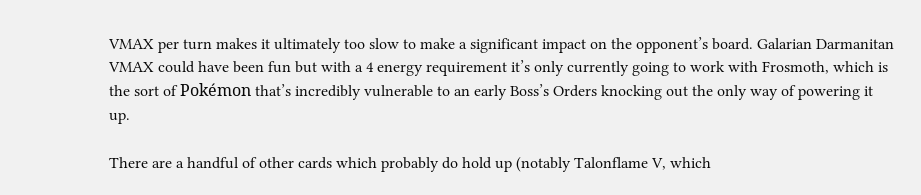VMAX per turn makes it ultimately too slow to make a significant impact on the opponent’s board. Galarian Darmanitan VMAX could have been fun but with a 4 energy requirement it’s only currently going to work with Frosmoth, which is the sort of Pokémon that’s incredibly vulnerable to an early Boss’s Orders knocking out the only way of powering it up.

There are a handful of other cards which probably do hold up (notably Talonflame V, which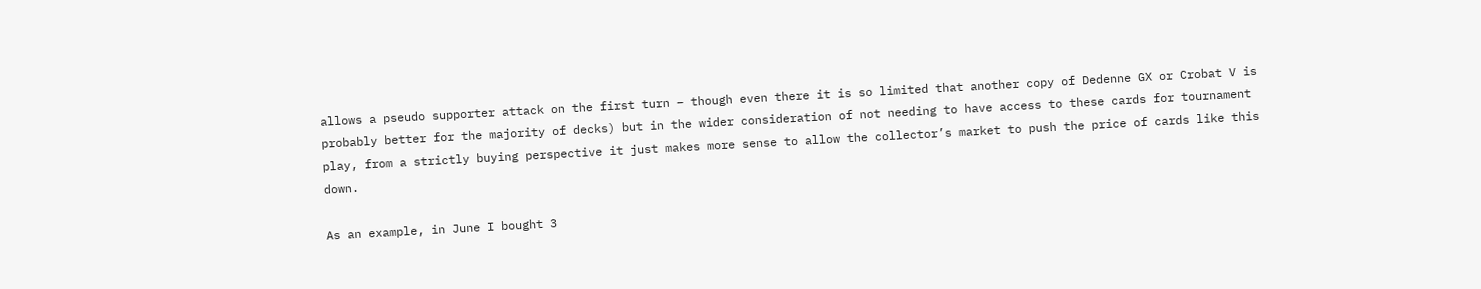allows a pseudo supporter attack on the first turn – though even there it is so limited that another copy of Dedenne GX or Crobat V is probably better for the majority of decks) but in the wider consideration of not needing to have access to these cards for tournament play, from a strictly buying perspective it just makes more sense to allow the collector’s market to push the price of cards like this down.

As an example, in June I bought 3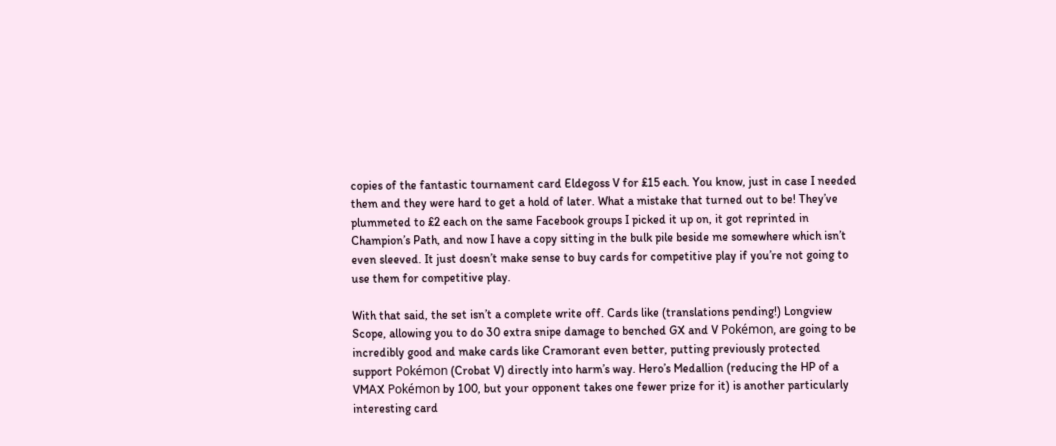copies of the fantastic tournament card Eldegoss V for £15 each. You know, just in case I needed them and they were hard to get a hold of later. What a mistake that turned out to be! They’ve plummeted to £2 each on the same Facebook groups I picked it up on, it got reprinted in Champion’s Path, and now I have a copy sitting in the bulk pile beside me somewhere which isn’t even sleeved. It just doesn’t make sense to buy cards for competitive play if you’re not going to use them for competitive play.

With that said, the set isn’t a complete write off. Cards like (translations pending!) Longview Scope, allowing you to do 30 extra snipe damage to benched GX and V Pokémon, are going to be incredibly good and make cards like Cramorant even better, putting previously protected support Pokémon (Crobat V) directly into harm’s way. Hero’s Medallion (reducing the HP of a VMAX Pokémon by 100, but your opponent takes one fewer prize for it) is another particularly interesting card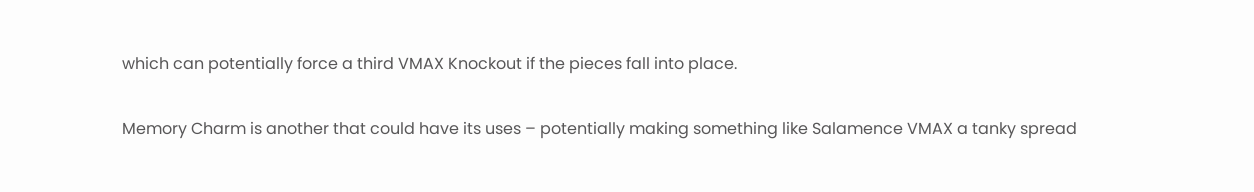which can potentially force a third VMAX Knockout if the pieces fall into place.

Memory Charm is another that could have its uses – potentially making something like Salamence VMAX a tanky spread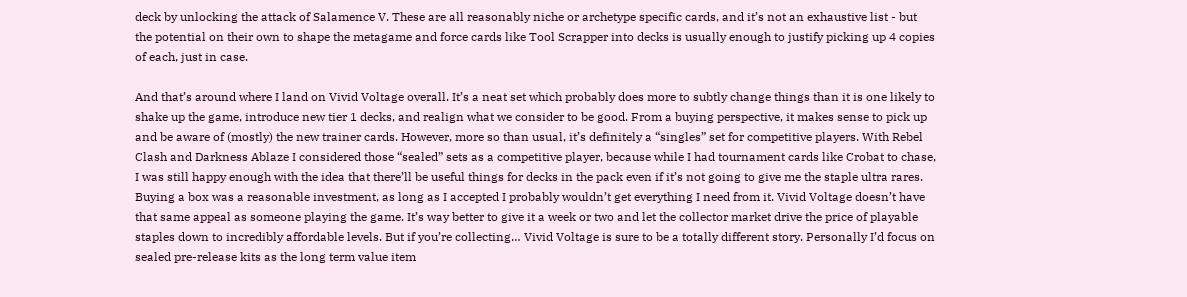deck by unlocking the attack of Salamence V. These are all reasonably niche or archetype specific cards, and it’s not an exhaustive list - but the potential on their own to shape the metagame and force cards like Tool Scrapper into decks is usually enough to justify picking up 4 copies of each, just in case.

And that’s around where I land on Vivid Voltage overall. It’s a neat set which probably does more to subtly change things than it is one likely to shake up the game, introduce new tier 1 decks, and realign what we consider to be good. From a buying perspective, it makes sense to pick up and be aware of (mostly) the new trainer cards. However, more so than usual, it’s definitely a “singles” set for competitive players. With Rebel Clash and Darkness Ablaze I considered those “sealed” sets as a competitive player, because while I had tournament cards like Crobat to chase, I was still happy enough with the idea that there’ll be useful things for decks in the pack even if it’s not going to give me the staple ultra rares. Buying a box was a reasonable investment, as long as I accepted I probably wouldn’t get everything I need from it. Vivid Voltage doesn’t have that same appeal as someone playing the game. It’s way better to give it a week or two and let the collector market drive the price of playable staples down to incredibly affordable levels. But if you’re collecting… Vivid Voltage is sure to be a totally different story. Personally I’d focus on sealed pre-release kits as the long term value item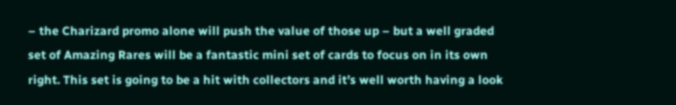– the Charizard promo alone will push the value of those up – but a well graded set of Amazing Rares will be a fantastic mini set of cards to focus on in its own right. This set is going to be a hit with collectors and it’s well worth having a look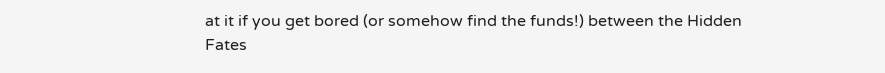at it if you get bored (or somehow find the funds!) between the Hidden Fates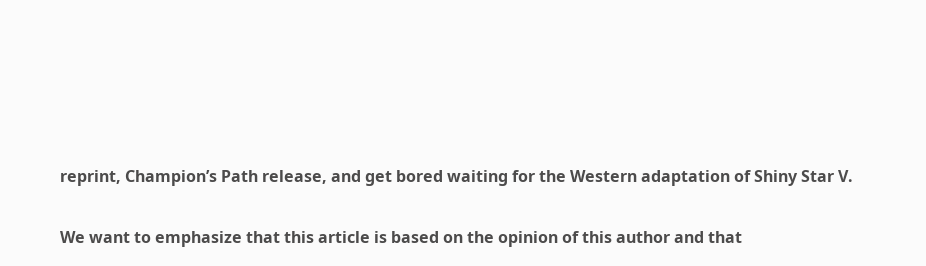reprint, Champion’s Path release, and get bored waiting for the Western adaptation of Shiny Star V.

We want to emphasize that this article is based on the opinion of this author and that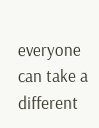everyone can take a different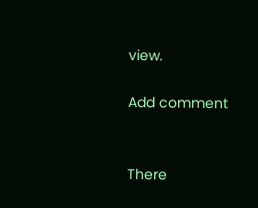view.

Add comment


There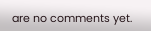are no comments yet.